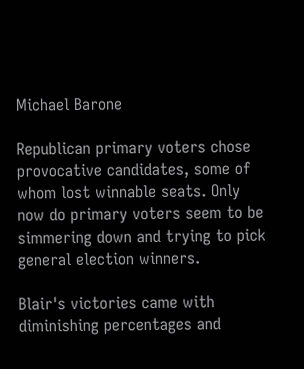Michael Barone

Republican primary voters chose provocative candidates, some of whom lost winnable seats. Only now do primary voters seem to be simmering down and trying to pick general election winners.

Blair's victories came with diminishing percentages and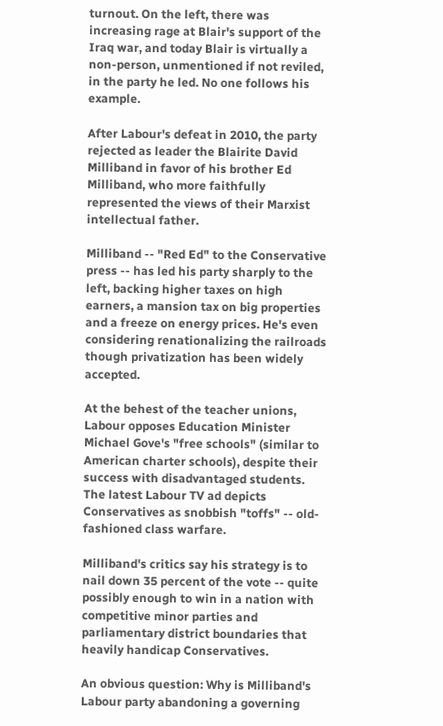turnout. On the left, there was increasing rage at Blair's support of the Iraq war, and today Blair is virtually a non-person, unmentioned if not reviled, in the party he led. No one follows his example.

After Labour's defeat in 2010, the party rejected as leader the Blairite David Milliband in favor of his brother Ed Milliband, who more faithfully represented the views of their Marxist intellectual father.

Milliband -- "Red Ed" to the Conservative press -- has led his party sharply to the left, backing higher taxes on high earners, a mansion tax on big properties and a freeze on energy prices. He's even considering renationalizing the railroads though privatization has been widely accepted.

At the behest of the teacher unions, Labour opposes Education Minister Michael Gove's "free schools" (similar to American charter schools), despite their success with disadvantaged students. The latest Labour TV ad depicts Conservatives as snobbish "toffs" -- old-fashioned class warfare.

Milliband's critics say his strategy is to nail down 35 percent of the vote -- quite possibly enough to win in a nation with competitive minor parties and parliamentary district boundaries that heavily handicap Conservatives.

An obvious question: Why is Milliband's Labour party abandoning a governing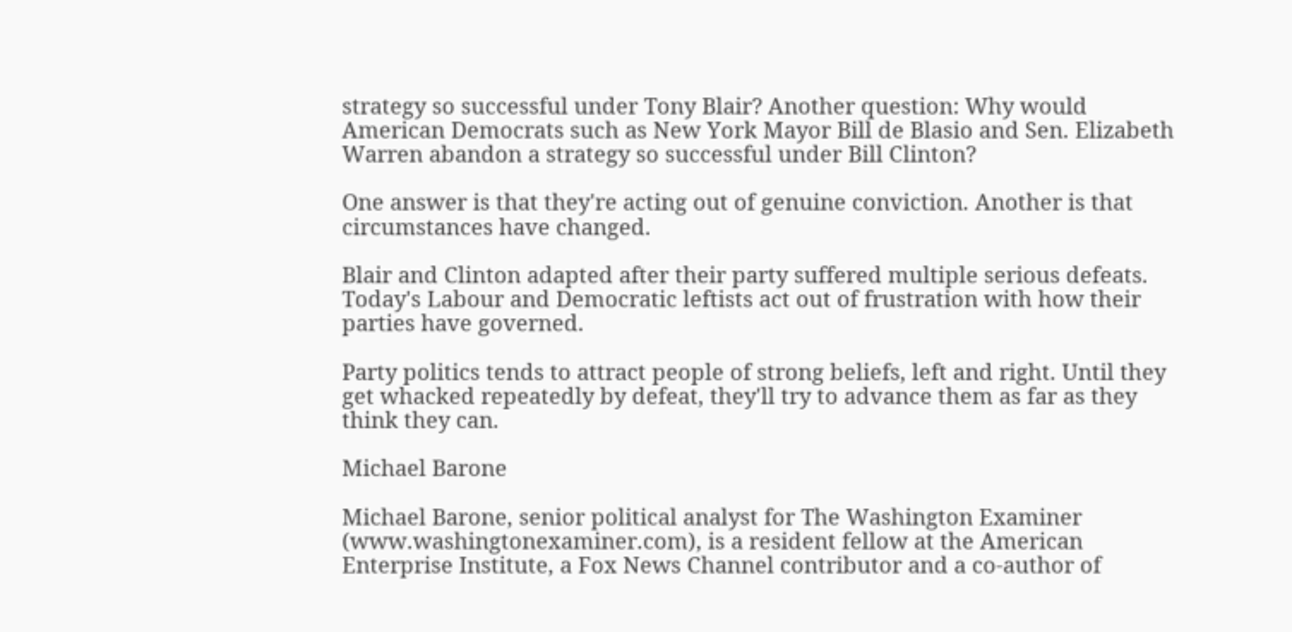strategy so successful under Tony Blair? Another question: Why would American Democrats such as New York Mayor Bill de Blasio and Sen. Elizabeth Warren abandon a strategy so successful under Bill Clinton?

One answer is that they're acting out of genuine conviction. Another is that circumstances have changed.

Blair and Clinton adapted after their party suffered multiple serious defeats. Today's Labour and Democratic leftists act out of frustration with how their parties have governed.

Party politics tends to attract people of strong beliefs, left and right. Until they get whacked repeatedly by defeat, they'll try to advance them as far as they think they can.

Michael Barone

Michael Barone, senior political analyst for The Washington Examiner (www.washingtonexaminer.com), is a resident fellow at the American Enterprise Institute, a Fox News Channel contributor and a co-author of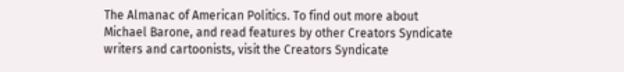The Almanac of American Politics. To find out more about Michael Barone, and read features by other Creators Syndicate writers and cartoonists, visit the Creators Syndicate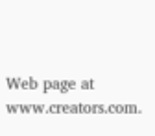Web page at www.creators.com.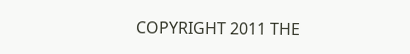COPYRIGHT 2011 THE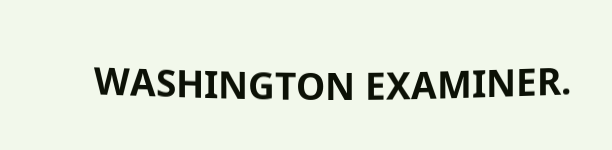WASHINGTON EXAMINER.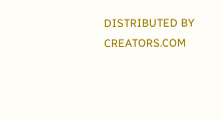DISTRIBUTED BY CREATORS.COM